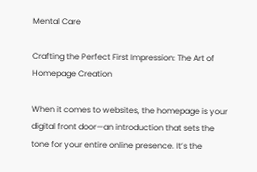Mental Care

Crafting the Perfect First Impression: The Art of Homepage Creation

When it comes to websites, the homepage is your digital front door—an introduction that sets the tone for your entire online presence. It’s the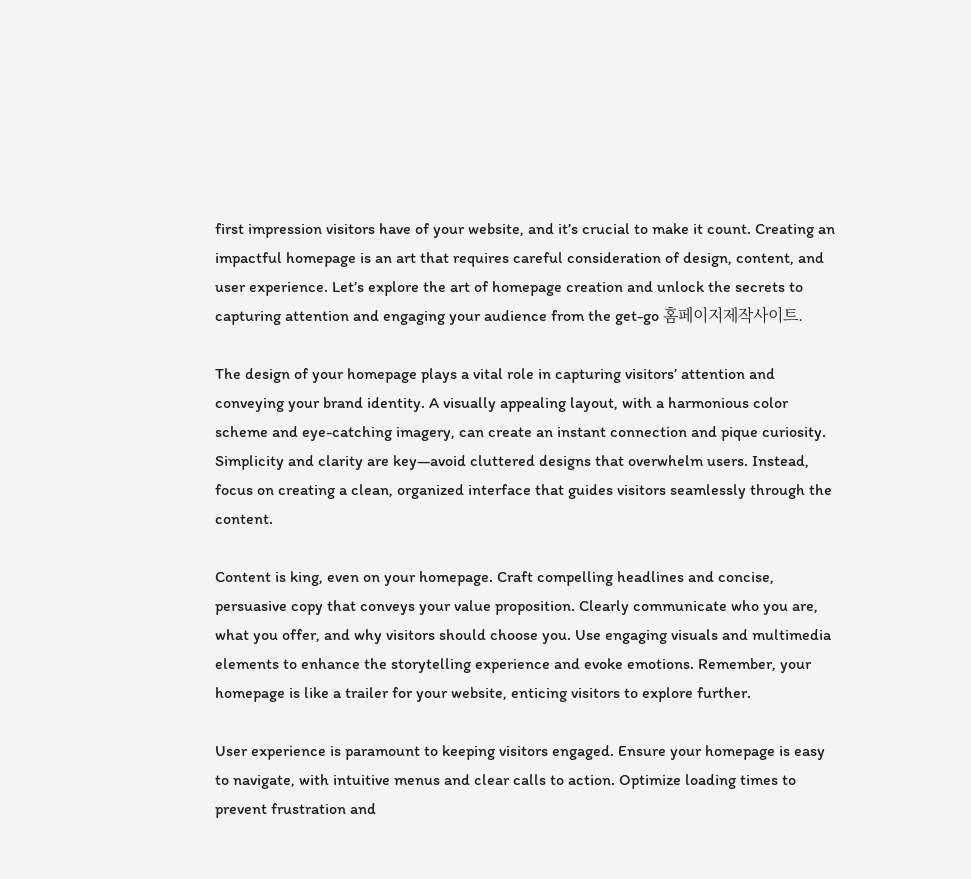first impression visitors have of your website, and it’s crucial to make it count. Creating an impactful homepage is an art that requires careful consideration of design, content, and user experience. Let’s explore the art of homepage creation and unlock the secrets to capturing attention and engaging your audience from the get-go 홈페이지제작사이트.

The design of your homepage plays a vital role in capturing visitors’ attention and conveying your brand identity. A visually appealing layout, with a harmonious color scheme and eye-catching imagery, can create an instant connection and pique curiosity. Simplicity and clarity are key—avoid cluttered designs that overwhelm users. Instead, focus on creating a clean, organized interface that guides visitors seamlessly through the content.

Content is king, even on your homepage. Craft compelling headlines and concise, persuasive copy that conveys your value proposition. Clearly communicate who you are, what you offer, and why visitors should choose you. Use engaging visuals and multimedia elements to enhance the storytelling experience and evoke emotions. Remember, your homepage is like a trailer for your website, enticing visitors to explore further.

User experience is paramount to keeping visitors engaged. Ensure your homepage is easy to navigate, with intuitive menus and clear calls to action. Optimize loading times to prevent frustration and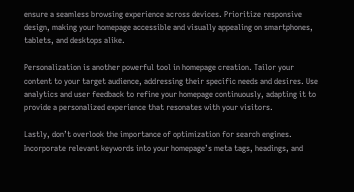ensure a seamless browsing experience across devices. Prioritize responsive design, making your homepage accessible and visually appealing on smartphones, tablets, and desktops alike.

Personalization is another powerful tool in homepage creation. Tailor your content to your target audience, addressing their specific needs and desires. Use analytics and user feedback to refine your homepage continuously, adapting it to provide a personalized experience that resonates with your visitors.

Lastly, don’t overlook the importance of optimization for search engines. Incorporate relevant keywords into your homepage’s meta tags, headings, and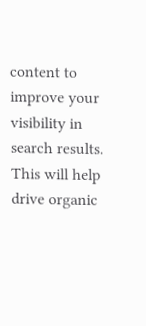content to improve your visibility in search results. This will help drive organic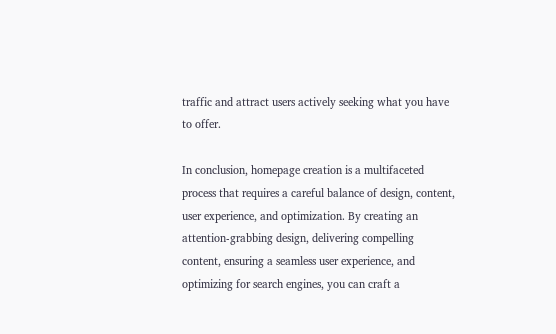traffic and attract users actively seeking what you have to offer.

In conclusion, homepage creation is a multifaceted process that requires a careful balance of design, content, user experience, and optimization. By creating an attention-grabbing design, delivering compelling content, ensuring a seamless user experience, and optimizing for search engines, you can craft a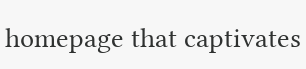homepage that captivates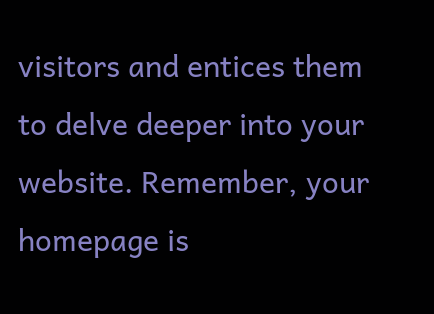visitors and entices them to delve deeper into your website. Remember, your homepage is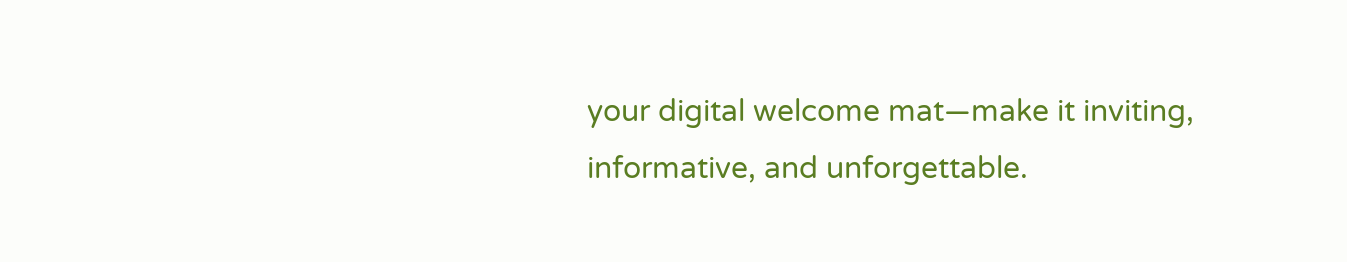your digital welcome mat—make it inviting, informative, and unforgettable.